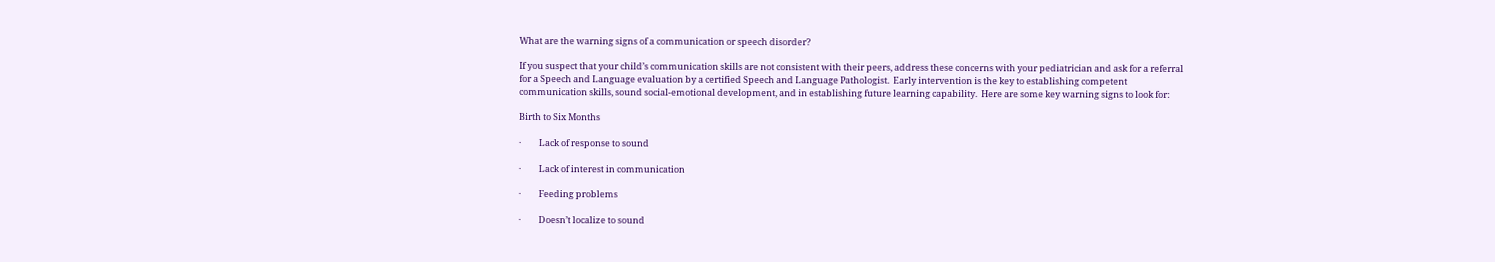What are the warning signs of a communication or speech disorder?

If you suspect that your child’s communication skills are not consistent with their peers, address these concerns with your pediatrician and ask for a referral for a Speech and Language evaluation by a certified Speech and Language Pathologist.  Early intervention is the key to establishing competent communication skills, sound social-emotional development, and in establishing future learning capability.  Here are some key warning signs to look for:

Birth to Six Months

·         Lack of response to sound

·         Lack of interest in communication

·         Feeding problems

·         Doesn’t localize to sound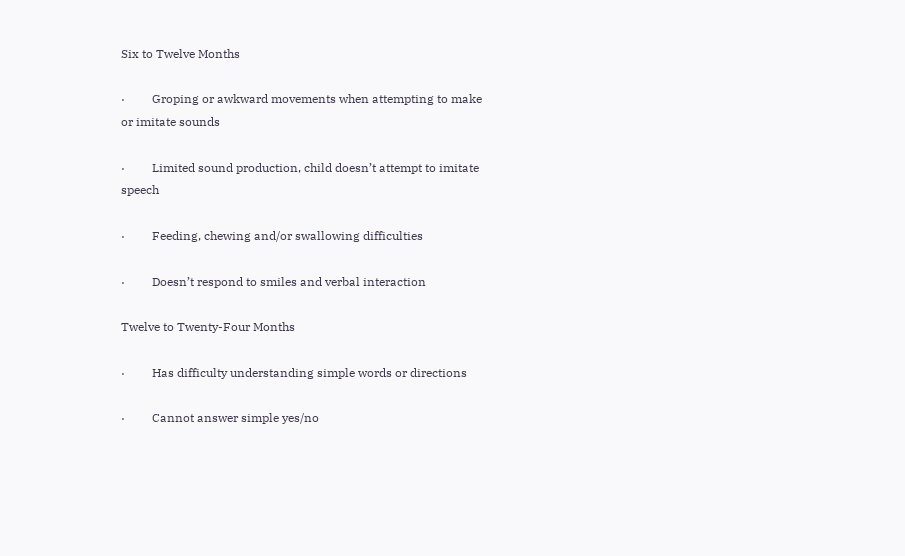Six to Twelve Months

·         Groping or awkward movements when attempting to make or imitate sounds

·         Limited sound production, child doesn’t attempt to imitate speech

·         Feeding, chewing and/or swallowing difficulties

·         Doesn’t respond to smiles and verbal interaction

Twelve to Twenty-Four Months

·         Has difficulty understanding simple words or directions

·         Cannot answer simple yes/no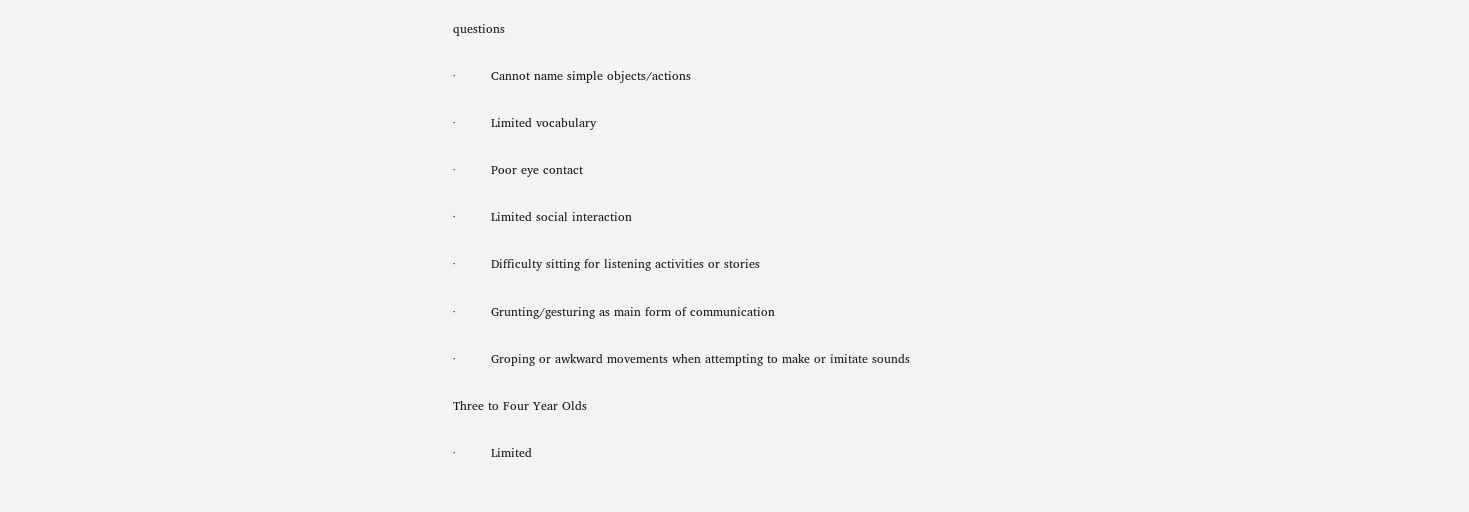questions

·         Cannot name simple objects/actions

·         Limited vocabulary

·         Poor eye contact

·         Limited social interaction

·         Difficulty sitting for listening activities or stories

·         Grunting/gesturing as main form of communication

·         Groping or awkward movements when attempting to make or imitate sounds

Three to Four Year Olds

·         Limited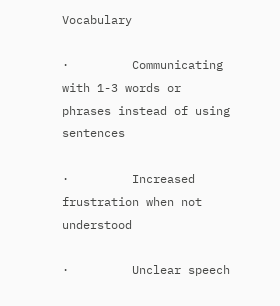Vocabulary

·         Communicating with 1-3 words or phrases instead of using sentences

·         Increased frustration when not understood

·         Unclear speech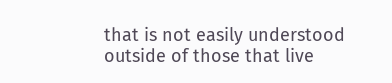that is not easily understood outside of those that live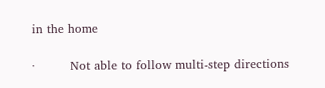in the home

·         Not able to follow multi-step directions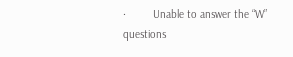·         Unable to answer the “W” questions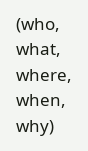(who, what, where, when, why)